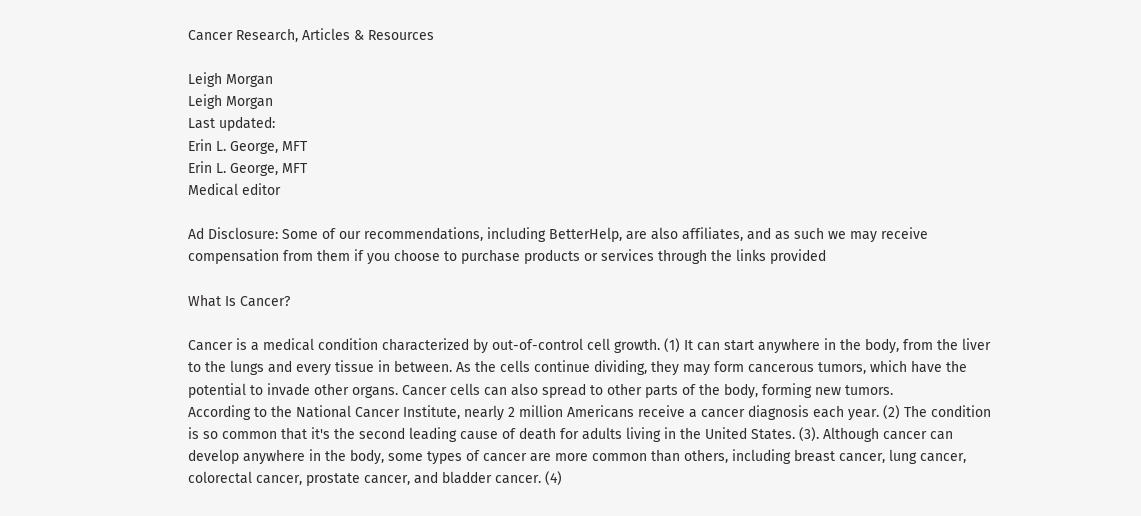Cancer Research, Articles & Resources

Leigh Morgan
Leigh Morgan
Last updated:
Erin L. George, MFT
Erin L. George, MFT
Medical editor

Ad Disclosure: Some of our recommendations, including BetterHelp, are also affiliates, and as such we may receive compensation from them if you choose to purchase products or services through the links provided

What Is Cancer?

Cancer is a medical condition characterized by out-of-control cell growth. (1) It can start anywhere in the body, from the liver to the lungs and every tissue in between. As the cells continue dividing, they may form cancerous tumors, which have the potential to invade other organs. Cancer cells can also spread to other parts of the body, forming new tumors.
According to the National Cancer Institute, nearly 2 million Americans receive a cancer diagnosis each year. (2) The condition is so common that it's the second leading cause of death for adults living in the United States. (3). Although cancer can develop anywhere in the body, some types of cancer are more common than others, including breast cancer, lung cancer, colorectal cancer, prostate cancer, and bladder cancer. (4)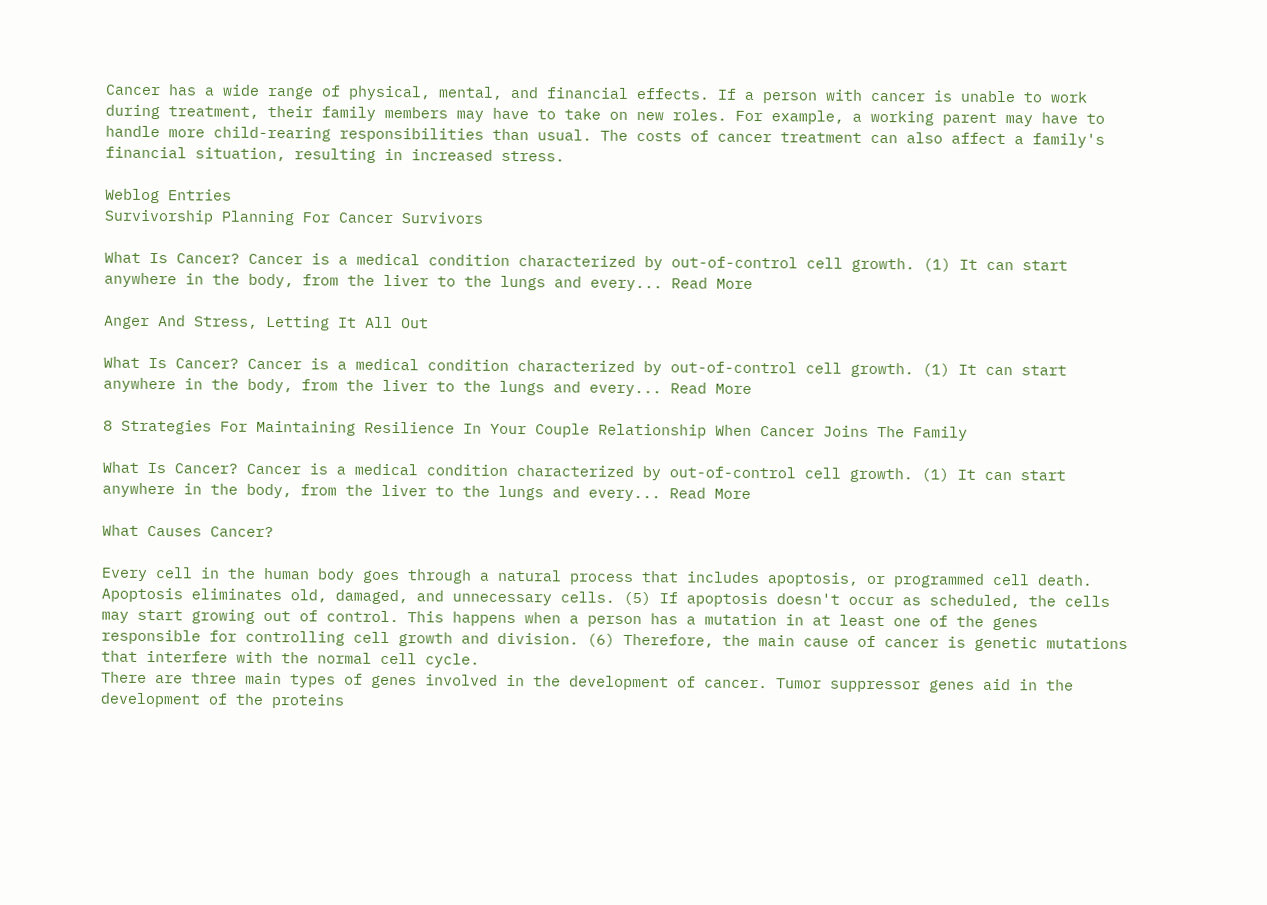Cancer has a wide range of physical, mental, and financial effects. If a person with cancer is unable to work during treatment, their family members may have to take on new roles. For example, a working parent may have to handle more child-rearing responsibilities than usual. The costs of cancer treatment can also affect a family's financial situation, resulting in increased stress.

Weblog Entries
Survivorship Planning For Cancer Survivors

What Is Cancer? Cancer is a medical condition characterized by out-of-control cell growth. (1) It can start anywhere in the body, from the liver to the lungs and every... Read More

Anger And Stress, Letting It All Out

What Is Cancer? Cancer is a medical condition characterized by out-of-control cell growth. (1) It can start anywhere in the body, from the liver to the lungs and every... Read More

8 Strategies For Maintaining Resilience In Your Couple Relationship When Cancer Joins The Family

What Is Cancer? Cancer is a medical condition characterized by out-of-control cell growth. (1) It can start anywhere in the body, from the liver to the lungs and every... Read More

What Causes Cancer?

Every cell in the human body goes through a natural process that includes apoptosis, or programmed cell death. Apoptosis eliminates old, damaged, and unnecessary cells. (5) If apoptosis doesn't occur as scheduled, the cells may start growing out of control. This happens when a person has a mutation in at least one of the genes responsible for controlling cell growth and division. (6) Therefore, the main cause of cancer is genetic mutations that interfere with the normal cell cycle.
There are three main types of genes involved in the development of cancer. Tumor suppressor genes aid in the development of the proteins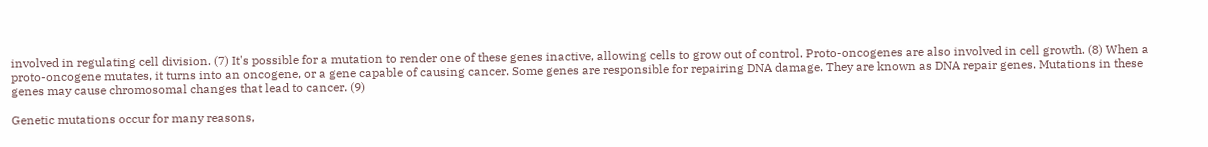involved in regulating cell division. (7) It's possible for a mutation to render one of these genes inactive, allowing cells to grow out of control. Proto-oncogenes are also involved in cell growth. (8) When a proto-oncogene mutates, it turns into an oncogene, or a gene capable of causing cancer. Some genes are responsible for repairing DNA damage. They are known as DNA repair genes. Mutations in these genes may cause chromosomal changes that lead to cancer. (9)

Genetic mutations occur for many reasons,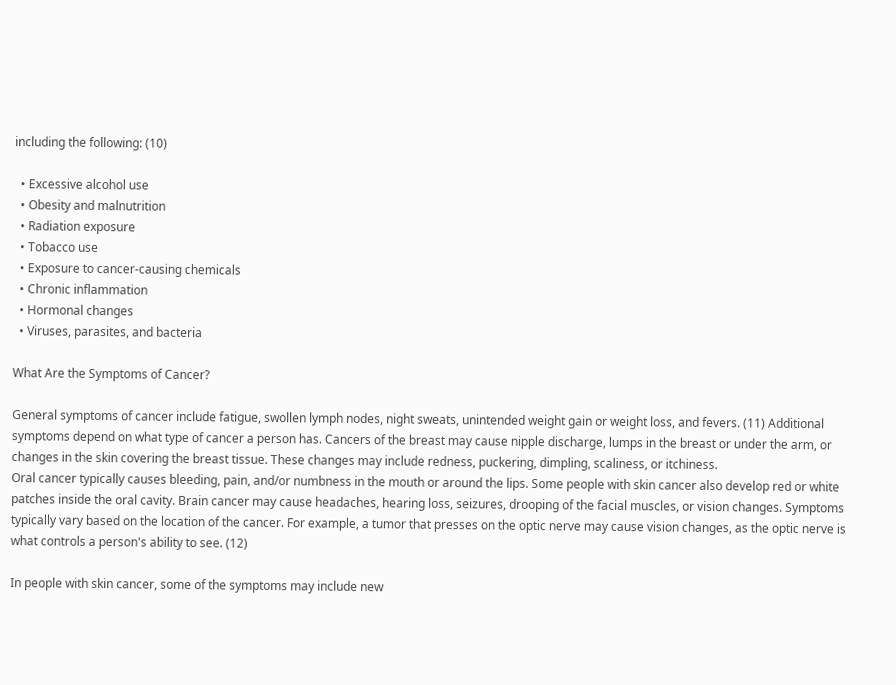including the following: (10)

  • Excessive alcohol use
  • Obesity and malnutrition
  • Radiation exposure
  • Tobacco use
  • Exposure to cancer-causing chemicals
  • Chronic inflammation
  • Hormonal changes
  • Viruses, parasites, and bacteria

What Are the Symptoms of Cancer?

General symptoms of cancer include fatigue, swollen lymph nodes, night sweats, unintended weight gain or weight loss, and fevers. (11) Additional symptoms depend on what type of cancer a person has. Cancers of the breast may cause nipple discharge, lumps in the breast or under the arm, or changes in the skin covering the breast tissue. These changes may include redness, puckering, dimpling, scaliness, or itchiness.
Oral cancer typically causes bleeding, pain, and/or numbness in the mouth or around the lips. Some people with skin cancer also develop red or white patches inside the oral cavity. Brain cancer may cause headaches, hearing loss, seizures, drooping of the facial muscles, or vision changes. Symptoms typically vary based on the location of the cancer. For example, a tumor that presses on the optic nerve may cause vision changes, as the optic nerve is what controls a person's ability to see. (12)

In people with skin cancer, some of the symptoms may include new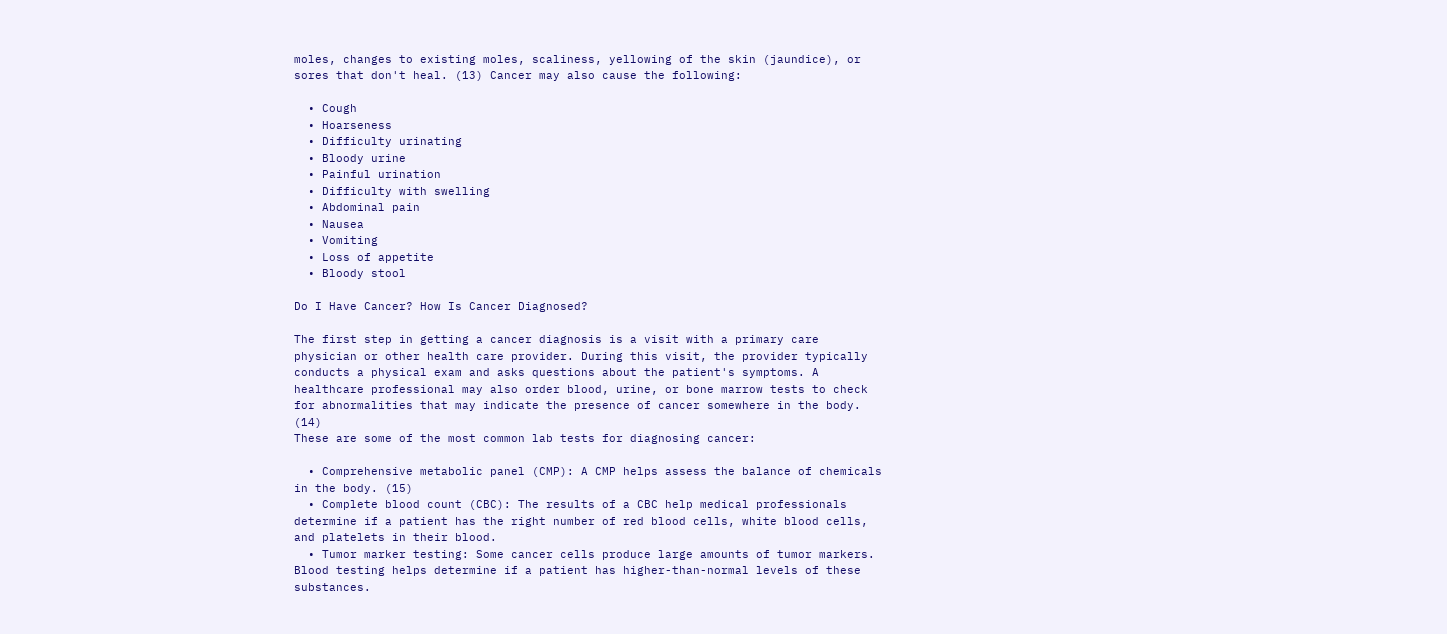moles, changes to existing moles, scaliness, yellowing of the skin (jaundice), or sores that don't heal. (13) Cancer may also cause the following:

  • Cough
  • Hoarseness
  • Difficulty urinating
  • Bloody urine
  • Painful urination
  • Difficulty with swelling
  • Abdominal pain
  • Nausea
  • Vomiting
  • Loss of appetite
  • Bloody stool

Do I Have Cancer? How Is Cancer Diagnosed?

The first step in getting a cancer diagnosis is a visit with a primary care physician or other health care provider. During this visit, the provider typically conducts a physical exam and asks questions about the patient's symptoms. A healthcare professional may also order blood, urine, or bone marrow tests to check for abnormalities that may indicate the presence of cancer somewhere in the body. (14)
These are some of the most common lab tests for diagnosing cancer:

  • Comprehensive metabolic panel (CMP): A CMP helps assess the balance of chemicals in the body. (15)
  • Complete blood count (CBC): The results of a CBC help medical professionals determine if a patient has the right number of red blood cells, white blood cells, and platelets in their blood.
  • Tumor marker testing: Some cancer cells produce large amounts of tumor markers. Blood testing helps determine if a patient has higher-than-normal levels of these substances.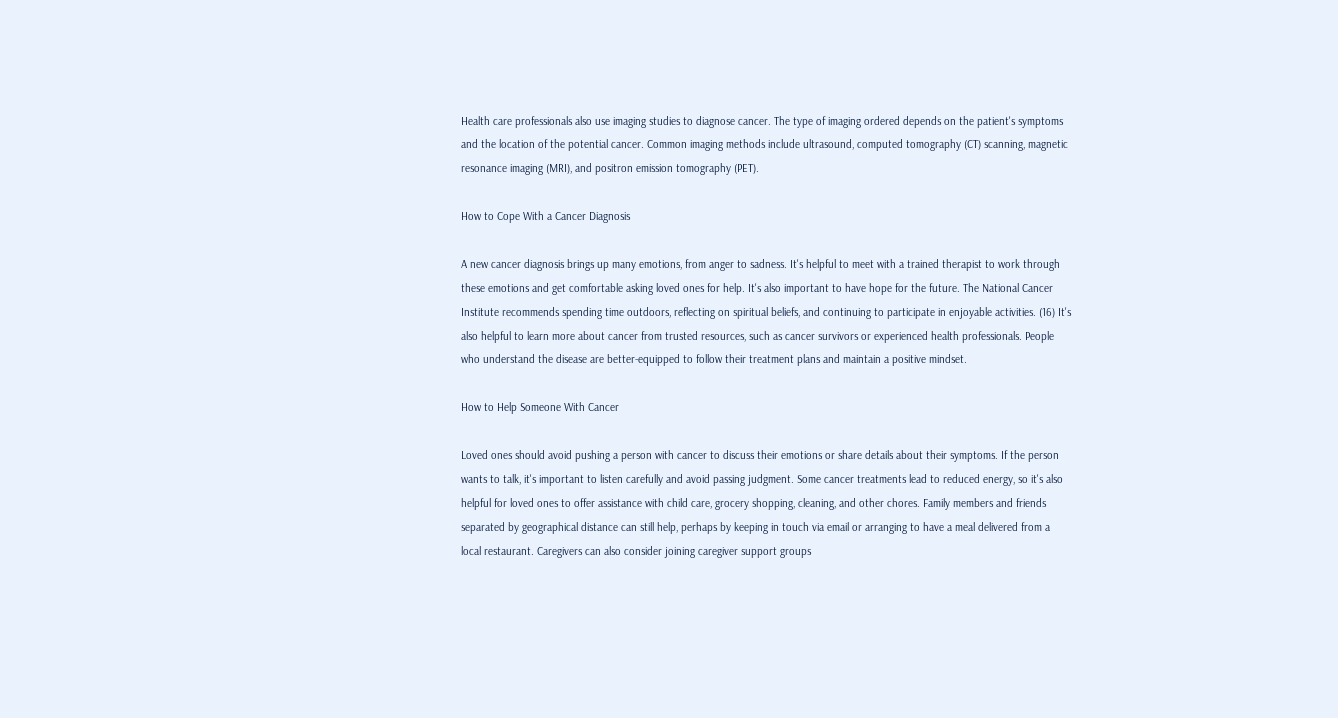Health care professionals also use imaging studies to diagnose cancer. The type of imaging ordered depends on the patient's symptoms and the location of the potential cancer. Common imaging methods include ultrasound, computed tomography (CT) scanning, magnetic resonance imaging (MRI), and positron emission tomography (PET).

How to Cope With a Cancer Diagnosis

A new cancer diagnosis brings up many emotions, from anger to sadness. It's helpful to meet with a trained therapist to work through these emotions and get comfortable asking loved ones for help. It's also important to have hope for the future. The National Cancer Institute recommends spending time outdoors, reflecting on spiritual beliefs, and continuing to participate in enjoyable activities. (16) It's also helpful to learn more about cancer from trusted resources, such as cancer survivors or experienced health professionals. People who understand the disease are better-equipped to follow their treatment plans and maintain a positive mindset.

How to Help Someone With Cancer

Loved ones should avoid pushing a person with cancer to discuss their emotions or share details about their symptoms. If the person wants to talk, it's important to listen carefully and avoid passing judgment. Some cancer treatments lead to reduced energy, so it's also helpful for loved ones to offer assistance with child care, grocery shopping, cleaning, and other chores. Family members and friends separated by geographical distance can still help, perhaps by keeping in touch via email or arranging to have a meal delivered from a local restaurant. Caregivers can also consider joining caregiver support groups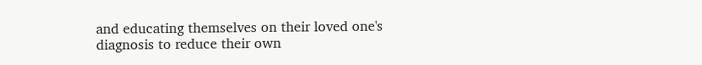and educating themselves on their loved one's diagnosis to reduce their own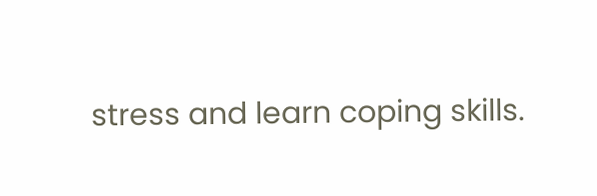stress and learn coping skills.